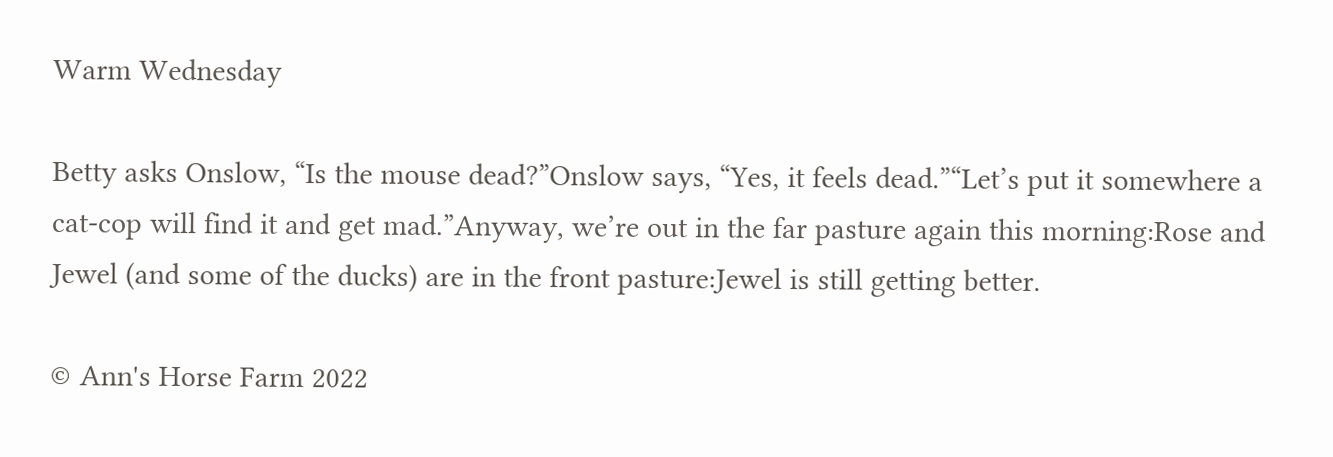Warm Wednesday

Betty asks Onslow, “Is the mouse dead?”Onslow says, “Yes, it feels dead.”“Let’s put it somewhere a cat-cop will find it and get mad.”Anyway, we’re out in the far pasture again this morning:Rose and Jewel (and some of the ducks) are in the front pasture:Jewel is still getting better.

© Ann's Horse Farm 2022